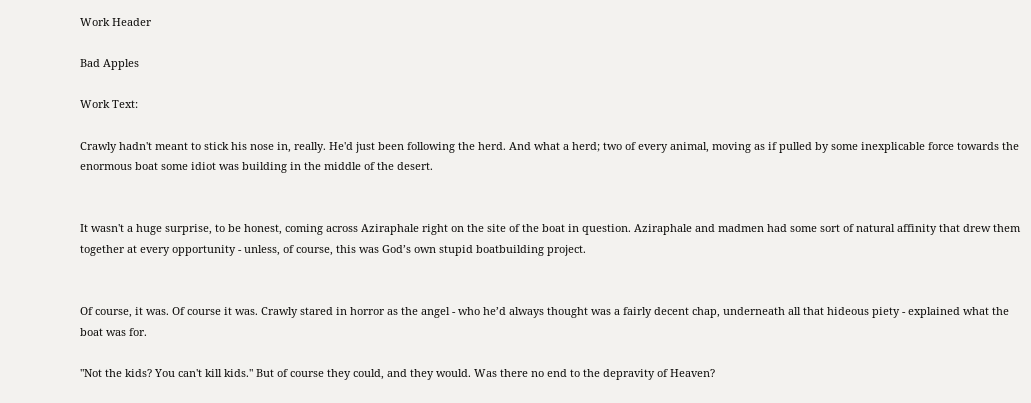Work Header

Bad Apples

Work Text:

Crawly hadn't meant to stick his nose in, really. He'd just been following the herd. And what a herd; two of every animal, moving as if pulled by some inexplicable force towards the enormous boat some idiot was building in the middle of the desert.


It wasn't a huge surprise, to be honest, coming across Aziraphale right on the site of the boat in question. Aziraphale and madmen had some sort of natural affinity that drew them together at every opportunity - unless, of course, this was God’s own stupid boatbuilding project.


Of course, it was. Of course it was. Crawly stared in horror as the angel - who he’d always thought was a fairly decent chap, underneath all that hideous piety - explained what the boat was for.

"Not the kids? You can't kill kids." But of course they could, and they would. Was there no end to the depravity of Heaven?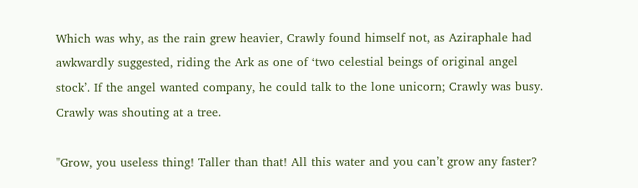Which was why, as the rain grew heavier, Crawly found himself not, as Aziraphale had awkwardly suggested, riding the Ark as one of ‘two celestial beings of original angel stock’. If the angel wanted company, he could talk to the lone unicorn; Crawly was busy. Crawly was shouting at a tree.

"Grow, you useless thing! Taller than that! All this water and you can’t grow any faster?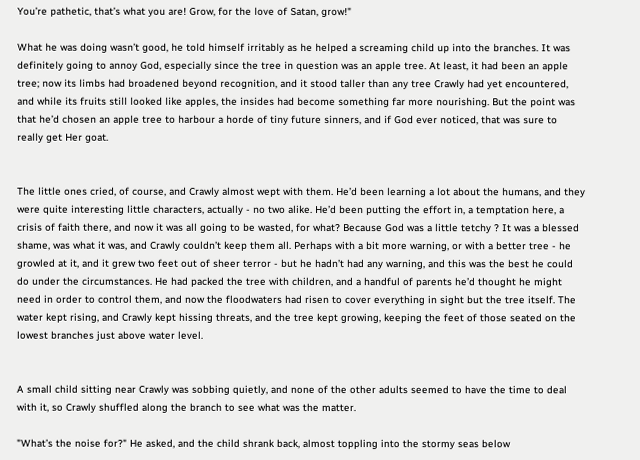You’re pathetic, that’s what you are! Grow, for the love of Satan, grow!"

What he was doing wasn’t good, he told himself irritably as he helped a screaming child up into the branches. It was definitely going to annoy God, especially since the tree in question was an apple tree. At least, it had been an apple tree; now its limbs had broadened beyond recognition, and it stood taller than any tree Crawly had yet encountered, and while its fruits still looked like apples, the insides had become something far more nourishing. But the point was that he’d chosen an apple tree to harbour a horde of tiny future sinners, and if God ever noticed, that was sure to really get Her goat.


The little ones cried, of course, and Crawly almost wept with them. He’d been learning a lot about the humans, and they were quite interesting little characters, actually - no two alike. He’d been putting the effort in, a temptation here, a crisis of faith there, and now it was all going to be wasted, for what? Because God was a little tetchy ? It was a blessed shame, was what it was, and Crawly couldn’t keep them all. Perhaps with a bit more warning, or with a better tree - he growled at it, and it grew two feet out of sheer terror - but he hadn’t had any warning, and this was the best he could do under the circumstances. He had packed the tree with children, and a handful of parents he’d thought he might need in order to control them, and now the floodwaters had risen to cover everything in sight but the tree itself. The water kept rising, and Crawly kept hissing threats, and the tree kept growing, keeping the feet of those seated on the lowest branches just above water level.


A small child sitting near Crawly was sobbing quietly, and none of the other adults seemed to have the time to deal with it, so Crawly shuffled along the branch to see what was the matter.

"What’s the noise for?" He asked, and the child shrank back, almost toppling into the stormy seas below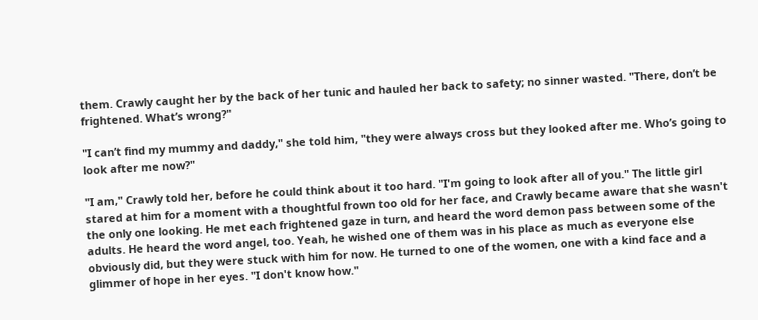them. Crawly caught her by the back of her tunic and hauled her back to safety; no sinner wasted. "There, don’t be frightened. What’s wrong?"

"I can’t find my mummy and daddy," she told him, "they were always cross but they looked after me. Who’s going to look after me now?"

"I am," Crawly told her, before he could think about it too hard. "I'm going to look after all of you." The little girl stared at him for a moment with a thoughtful frown too old for her face, and Crawly became aware that she wasn't the only one looking. He met each frightened gaze in turn, and heard the word demon pass between some of the adults. He heard the word angel, too. Yeah, he wished one of them was in his place as much as everyone else obviously did, but they were stuck with him for now. He turned to one of the women, one with a kind face and a glimmer of hope in her eyes. "I don't know how."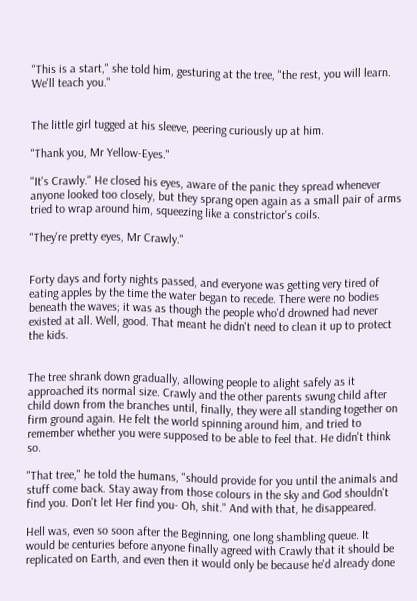"This is a start," she told him, gesturing at the tree, "the rest, you will learn. We'll teach you."


The little girl tugged at his sleeve, peering curiously up at him.

"Thank you, Mr Yellow-Eyes."

"It's Crawly." He closed his eyes, aware of the panic they spread whenever anyone looked too closely, but they sprang open again as a small pair of arms tried to wrap around him, squeezing like a constrictor's coils.

"They're pretty eyes, Mr Crawly."


Forty days and forty nights passed, and everyone was getting very tired of eating apples by the time the water began to recede. There were no bodies beneath the waves; it was as though the people who'd drowned had never existed at all. Well, good. That meant he didn't need to clean it up to protect the kids.


The tree shrank down gradually, allowing people to alight safely as it approached its normal size. Crawly and the other parents swung child after child down from the branches until, finally, they were all standing together on firm ground again. He felt the world spinning around him, and tried to remember whether you were supposed to be able to feel that. He didn't think so.

"That tree," he told the humans, "should provide for you until the animals and stuff come back. Stay away from those colours in the sky and God shouldn't find you. Don't let Her find you- Oh, shit." And with that, he disappeared.

Hell was, even so soon after the Beginning, one long shambling queue. It would be centuries before anyone finally agreed with Crawly that it should be replicated on Earth, and even then it would only be because he'd already done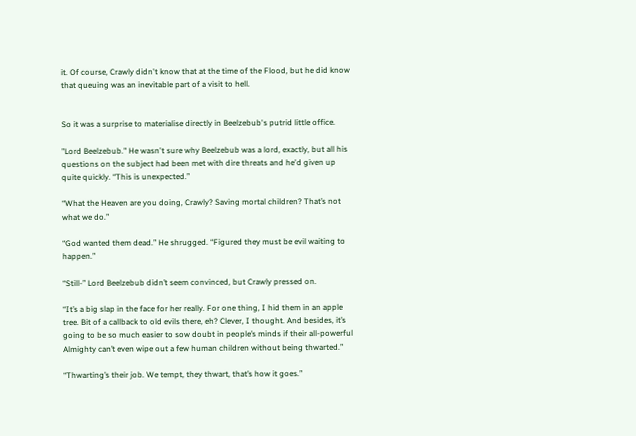it. Of course, Crawly didn't know that at the time of the Flood, but he did know that queuing was an inevitable part of a visit to hell.


So it was a surprise to materialise directly in Beelzebub's putrid little office.

"Lord Beelzebub." He wasn't sure why Beelzebub was a lord, exactly, but all his questions on the subject had been met with dire threats and he'd given up quite quickly. “This is unexpected.”

“What the Heaven are you doing, Crawly? Saving mortal children? That’s not what we do.”

“God wanted them dead.” He shrugged. “Figured they must be evil waiting to happen.”

“Still-” Lord Beelzebub didn’t seem convinced, but Crawly pressed on.

“It’s a big slap in the face for her really. For one thing, I hid them in an apple tree. Bit of a callback to old evils there, eh? Clever, I thought. And besides, it’s going to be so much easier to sow doubt in people’s minds if their all-powerful Almighty can’t even wipe out a few human children without being thwarted.”

“Thwarting’s their job. We tempt, they thwart, that’s how it goes.”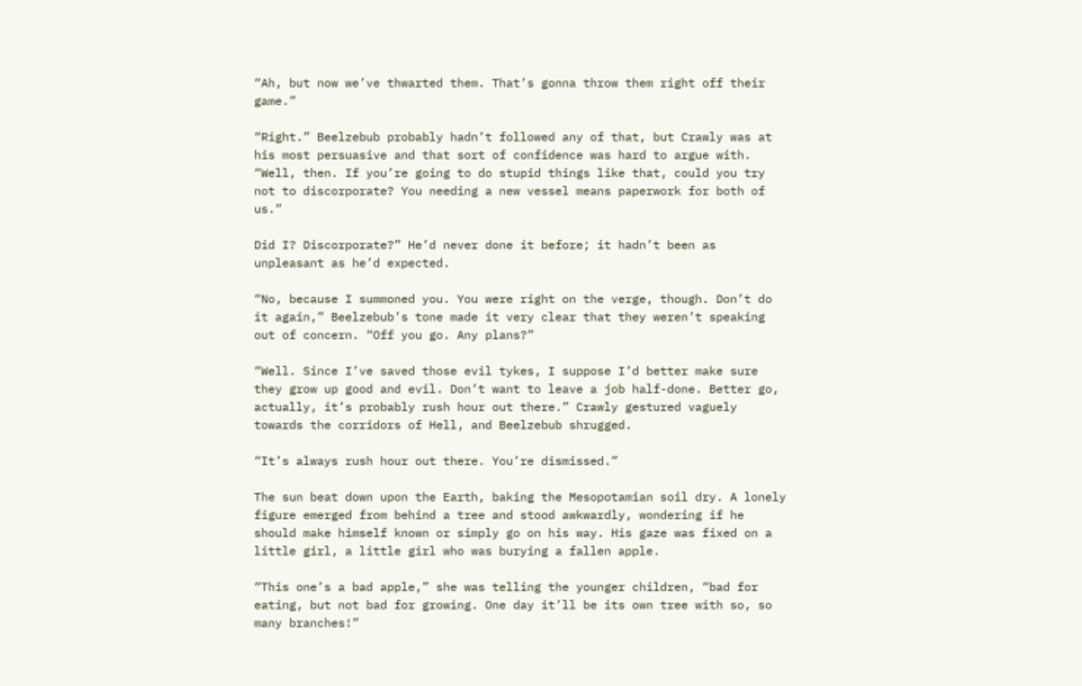“Ah, but now we’ve thwarted them. That’s gonna throw them right off their game.”

“Right.” Beelzebub probably hadn’t followed any of that, but Crawly was at his most persuasive and that sort of confidence was hard to argue with. “Well, then. If you’re going to do stupid things like that, could you try not to discorporate? You needing a new vessel means paperwork for both of us.”

Did I? Discorporate?” He’d never done it before; it hadn’t been as unpleasant as he’d expected.

“No, because I summoned you. You were right on the verge, though. Don’t do it again,” Beelzebub’s tone made it very clear that they weren’t speaking out of concern. “Off you go. Any plans?”

“Well. Since I’ve saved those evil tykes, I suppose I’d better make sure they grow up good and evil. Don’t want to leave a job half-done. Better go, actually, it’s probably rush hour out there.” Crawly gestured vaguely towards the corridors of Hell, and Beelzebub shrugged.

“It’s always rush hour out there. You’re dismissed.”

The sun beat down upon the Earth, baking the Mesopotamian soil dry. A lonely figure emerged from behind a tree and stood awkwardly, wondering if he should make himself known or simply go on his way. His gaze was fixed on a little girl, a little girl who was burying a fallen apple.

“This one’s a bad apple,” she was telling the younger children, “bad for eating, but not bad for growing. One day it’ll be its own tree with so, so many branches!”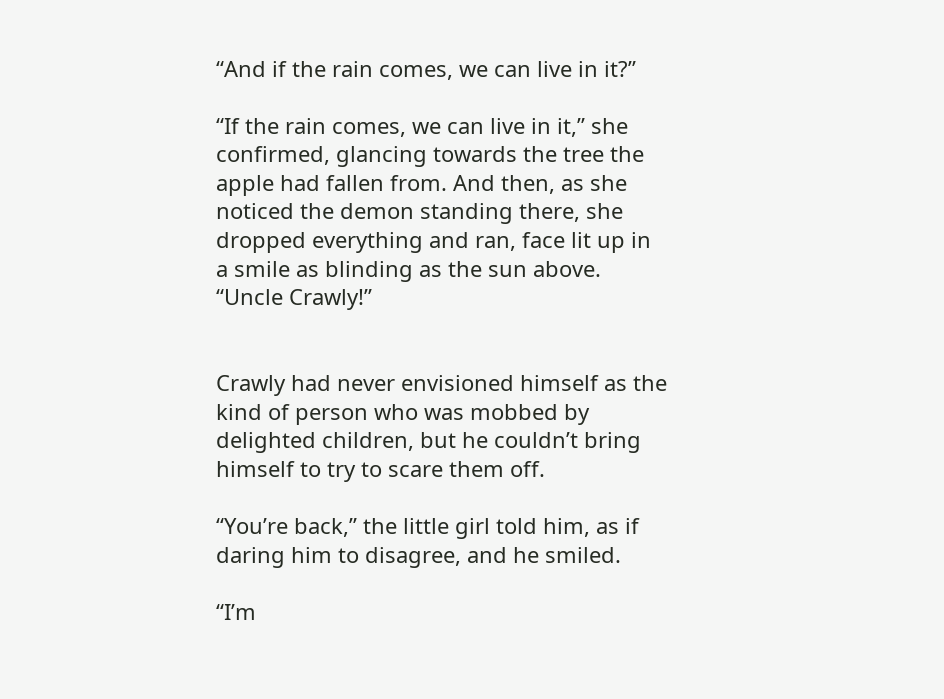“And if the rain comes, we can live in it?”

“If the rain comes, we can live in it,” she confirmed, glancing towards the tree the apple had fallen from. And then, as she noticed the demon standing there, she dropped everything and ran, face lit up in a smile as blinding as the sun above. “Uncle Crawly!”


Crawly had never envisioned himself as the kind of person who was mobbed by delighted children, but he couldn’t bring himself to try to scare them off.

“You’re back,” the little girl told him, as if daring him to disagree, and he smiled.

“I’m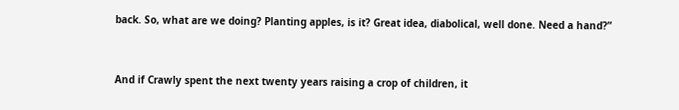back. So, what are we doing? Planting apples, is it? Great idea, diabolical, well done. Need a hand?”


And if Crawly spent the next twenty years raising a crop of children, it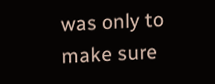was only to make sure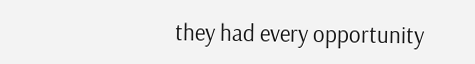they had every opportunity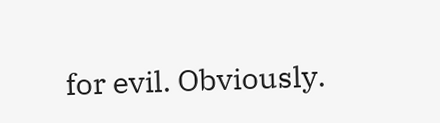for evil. Obviously.